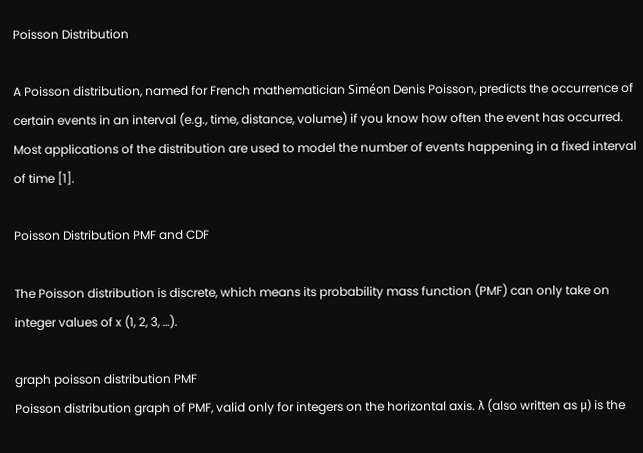Poisson Distribution

A Poisson distribution, named for French mathematician Siméon Denis Poisson, predicts the occurrence of certain events in an interval (e.g., time, distance, volume) if you know how often the event has occurred. Most applications of the distribution are used to model the number of events happening in a fixed interval of time [1].

Poisson Distribution PMF and CDF

The Poisson distribution is discrete, which means its probability mass function (PMF) can only take on integer values of x (1, 2, 3, …).

graph poisson distribution PMF
Poisson distribution graph of PMF, valid only for integers on the horizontal axis. λ (also written as μ) is the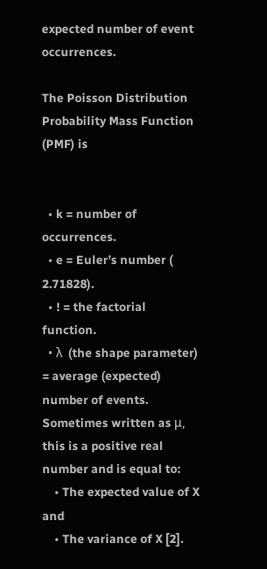expected number of event occurrences.

The Poisson Distribution Probability Mass Function (PMF) is


  • k = number of occurrences.
  • e = Euler’s number (   2.71828).
  • ! = the factorial function.
  • λ  (the shape parameter) = average (expected) number of events. Sometimes written as μ, this is a positive real number and is equal to:
    • The expected value of X and
    • The variance of X [2].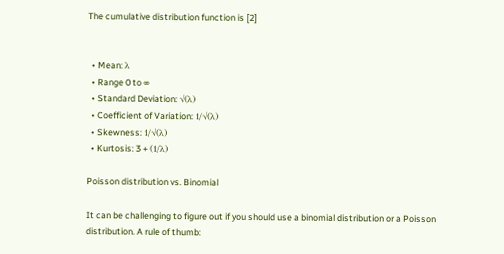The cumulative distribution function is [2]


  • Mean: λ
  • Range 0 to ∞
  • Standard Deviation: √(λ)
  • Coefficient of Variation: 1/√(λ)
  • Skewness: 1/√(λ)
  • Kurtosis: 3 + (1/λ)

Poisson distribution vs. Binomial

It can be challenging to figure out if you should use a binomial distribution or a Poisson distribution. A rule of thumb: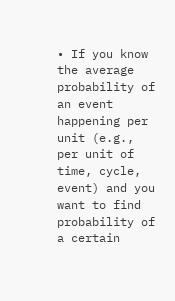• If you know the average probability of an event happening per unit (e.g., per unit of time, cycle, event) and you want to find probability of a certain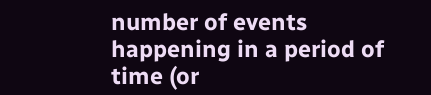number of events happening in a period of time (or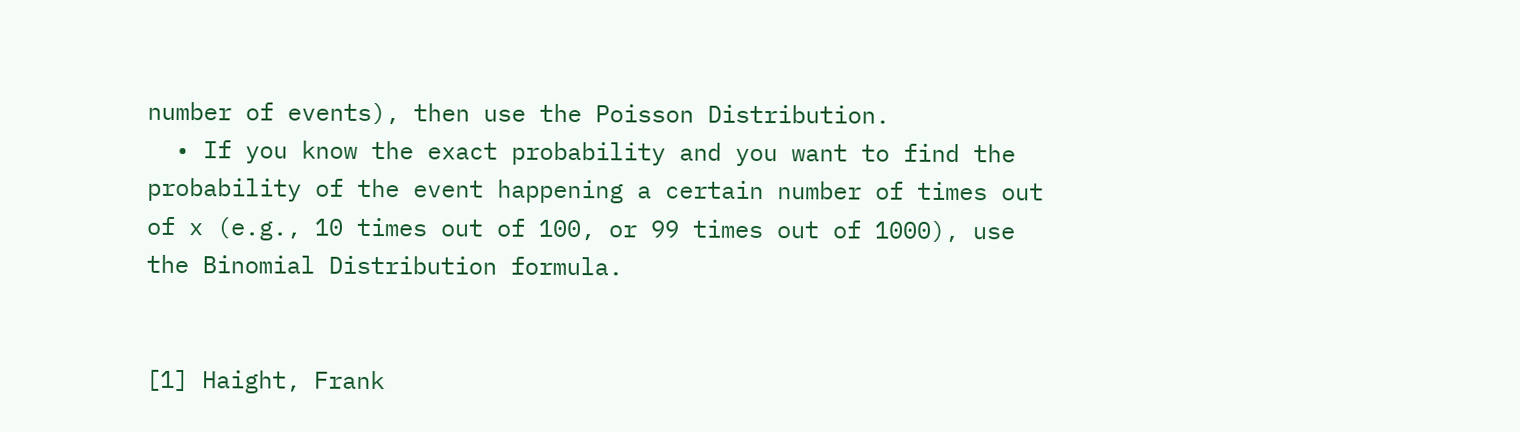number of events), then use the Poisson Distribution.
  • If you know the exact probability and you want to find the probability of the event happening a certain number of times out of x (e.g., 10 times out of 100, or 99 times out of 1000), use the Binomial Distribution formula.


[1] Haight, Frank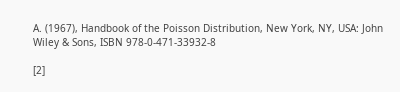A. (1967), Handbook of the Poisson Distribution, New York, NY, USA: John Wiley & Sons, ISBN 978-0-471-33932-8

[2]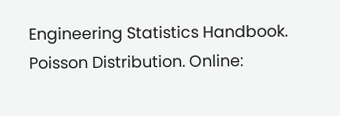Engineering Statistics Handbook. Poisson Distribution. Online: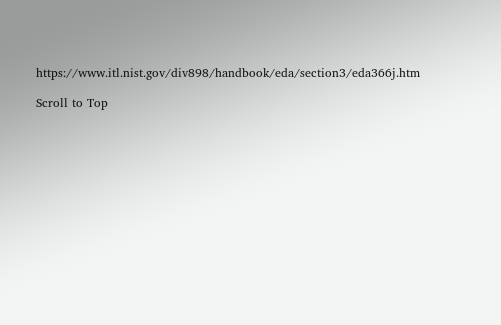https://www.itl.nist.gov/div898/handbook/eda/section3/eda366j.htm

Scroll to Top